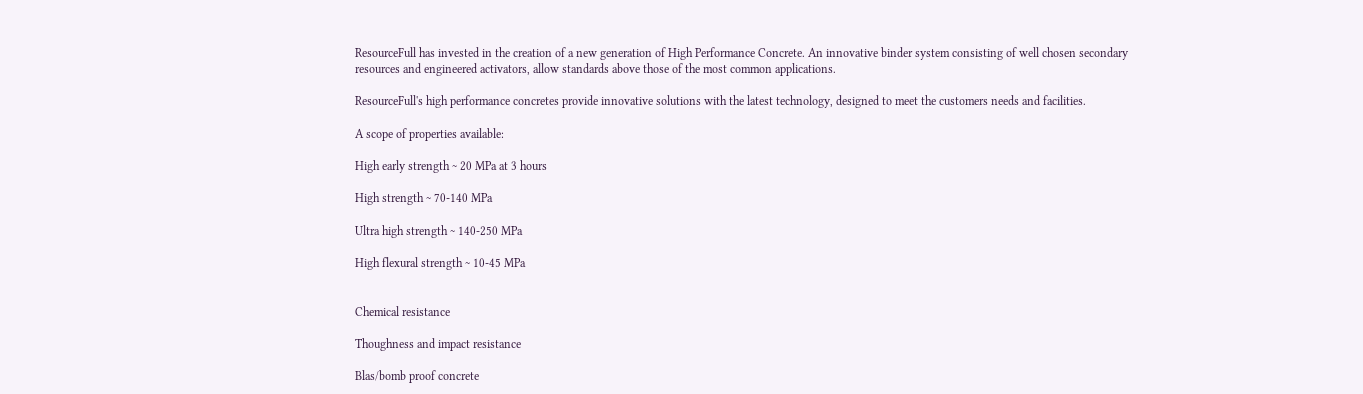ResourceFull has invested in the creation of a new generation of High Performance Concrete. An innovative binder system consisting of well chosen secondary resources and engineered activators, allow standards above those of the most common applications.

ResourceFull's high performance concretes provide innovative solutions with the latest technology, designed to meet the customers needs and facilities.

A scope of properties available:

High early strength ~ 20 MPa at 3 hours

High strength ~ 70-140 MPa

Ultra high strength ~ 140-250 MPa

High flexural strength ~ 10-45 MPa


Chemical resistance

Thoughness and impact resistance

Blas/bomb proof concrete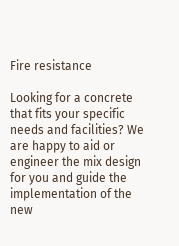Fire resistance

Looking for a concrete that fits your specific needs and facilities? We are happy to aid or engineer the mix design for you and guide the implementation of the new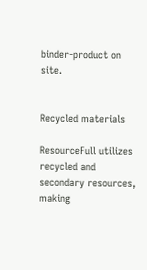binder-product on site.


Recycled materials

ResourceFull utilizes recycled and secondary resources, making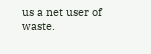us a net user of waste.